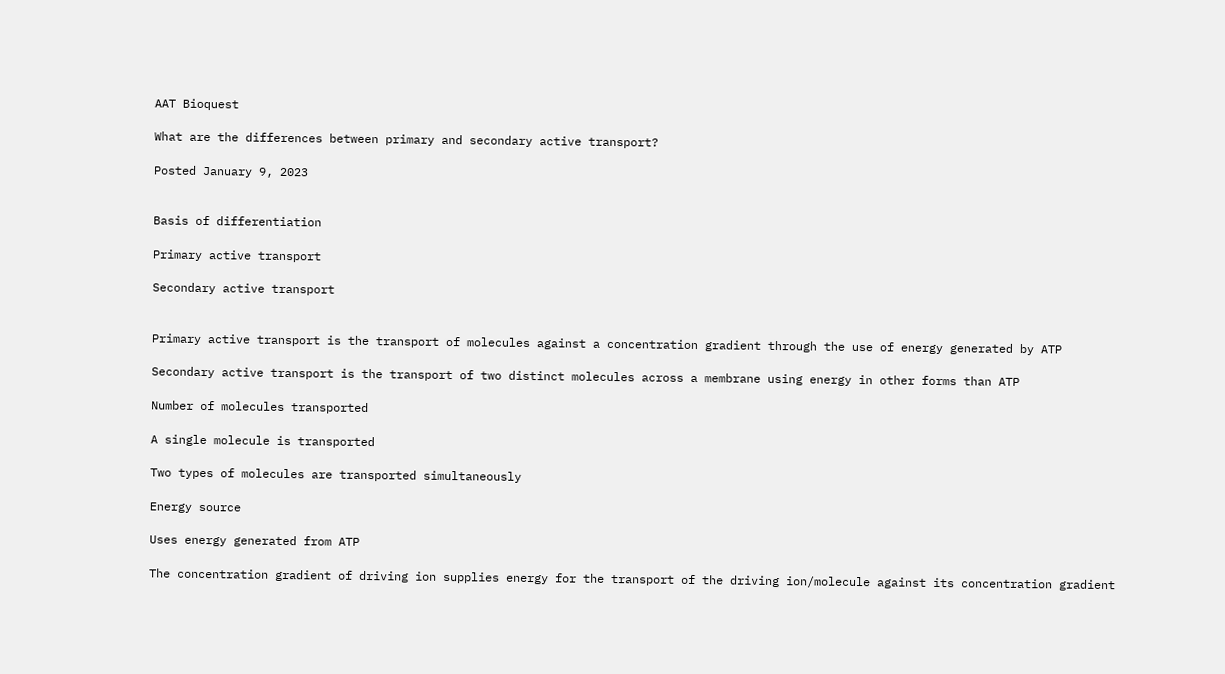AAT Bioquest

What are the differences between primary and secondary active transport?

Posted January 9, 2023


Basis of differentiation

Primary active transport

Secondary active transport


Primary active transport is the transport of molecules against a concentration gradient through the use of energy generated by ATP

Secondary active transport is the transport of two distinct molecules across a membrane using energy in other forms than ATP

Number of molecules transported

A single molecule is transported

Two types of molecules are transported simultaneously

Energy source

Uses energy generated from ATP

The concentration gradient of driving ion supplies energy for the transport of the driving ion/molecule against its concentration gradient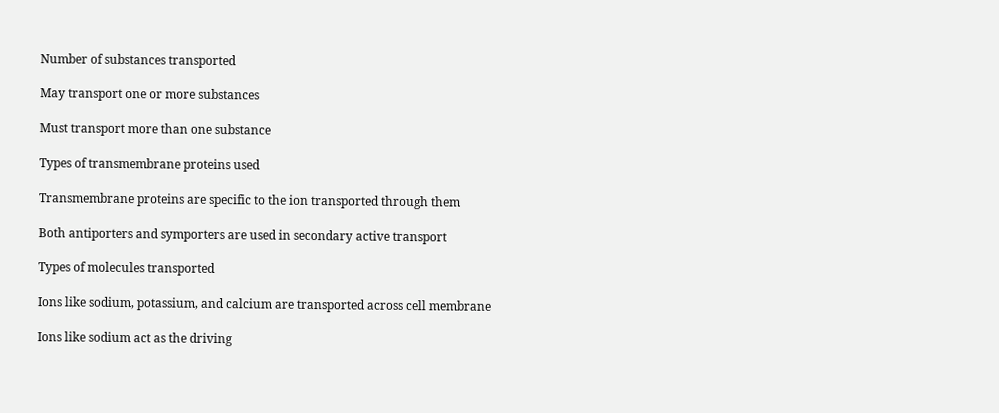Number of substances transported

May transport one or more substances

Must transport more than one substance

Types of transmembrane proteins used

Transmembrane proteins are specific to the ion transported through them

Both antiporters and symporters are used in secondary active transport

Types of molecules transported

Ions like sodium, potassium, and calcium are transported across cell membrane

Ions like sodium act as the driving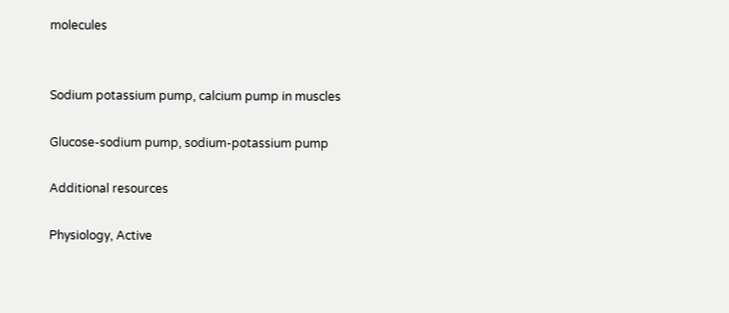molecules


Sodium potassium pump, calcium pump in muscles

Glucose-sodium pump, sodium-potassium pump

Additional resources

Physiology, Active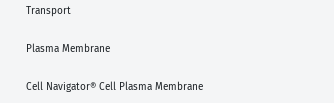Transport

Plasma Membrane

Cell Navigator® Cell Plasma Membrane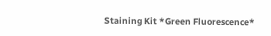Staining Kit *Green Fluorescence*